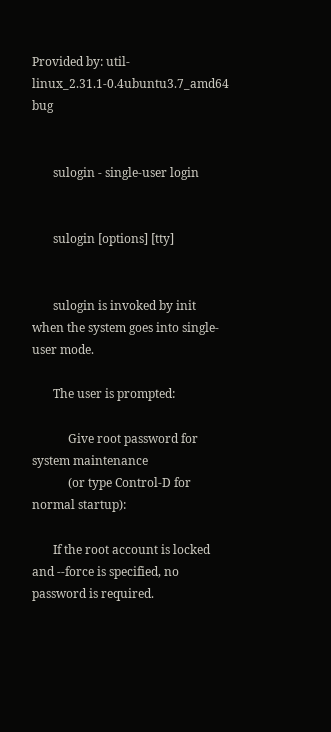Provided by: util-linux_2.31.1-0.4ubuntu3.7_amd64 bug


       sulogin - single-user login


       sulogin [options] [tty]


       sulogin is invoked by init when the system goes into single-user mode.

       The user is prompted:

            Give root password for system maintenance
            (or type Control-D for normal startup):

       If the root account is locked and --force is specified, no password is required.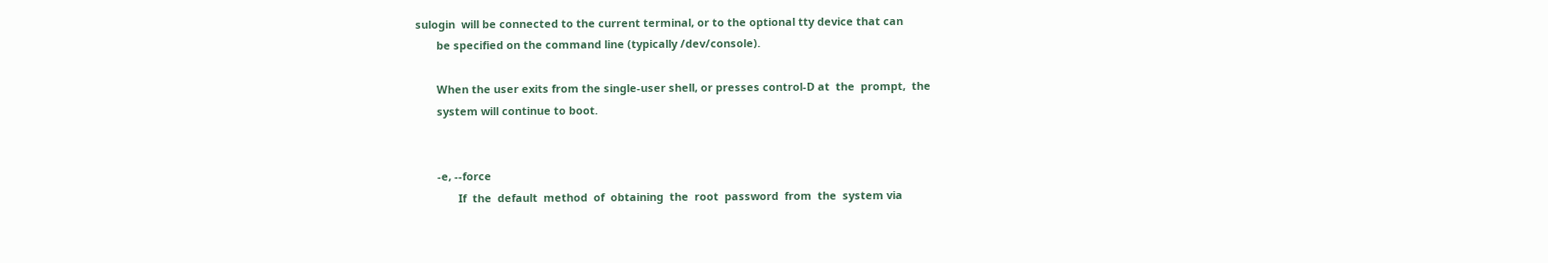sulogin  will be connected to the current terminal, or to the optional tty device that can
       be specified on the command line (typically /dev/console).

       When the user exits from the single-user shell, or presses control-D at  the  prompt,  the
       system will continue to boot.


       -e, --force
              If  the  default  method  of  obtaining  the  root  password  from  the  system via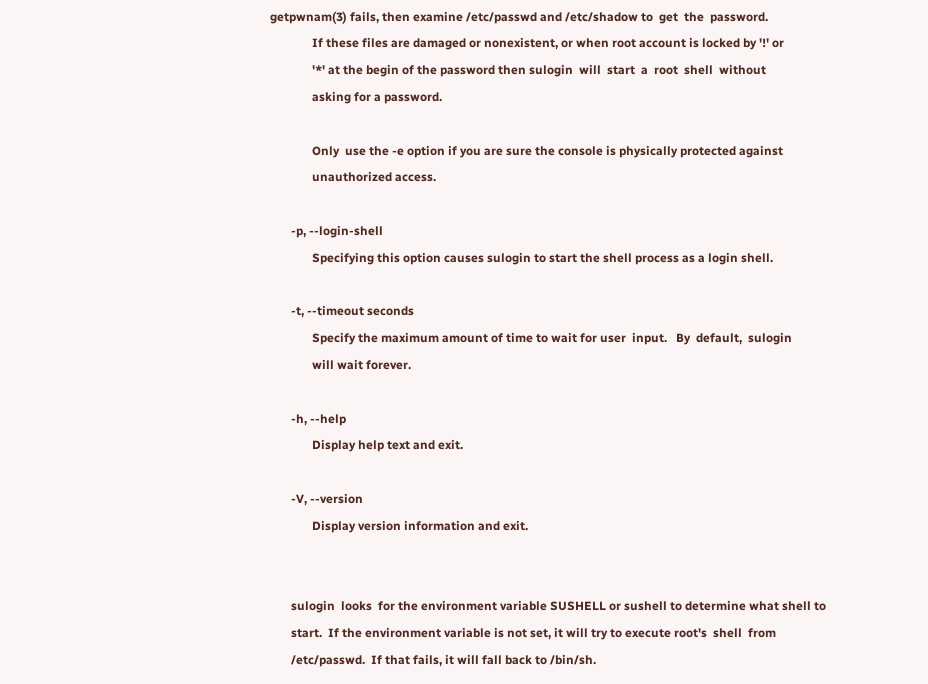getpwnam(3) fails, then examine /etc/passwd and /etc/shadow to  get  the  password.
              If these files are damaged or nonexistent, or when root account is locked by '!' or
              '*' at the begin of the password then sulogin  will  start  a  root  shell  without
              asking for a password.

              Only  use the -e option if you are sure the console is physically protected against
              unauthorized access.

       -p, --login-shell
              Specifying this option causes sulogin to start the shell process as a login shell.

       -t, --timeout seconds
              Specify the maximum amount of time to wait for user  input.   By  default,  sulogin
              will wait forever.

       -h, --help
              Display help text and exit.

       -V, --version
              Display version information and exit.


       sulogin  looks  for the environment variable SUSHELL or sushell to determine what shell to
       start.  If the environment variable is not set, it will try to execute root's  shell  from
       /etc/passwd.  If that fails, it will fall back to /bin/sh.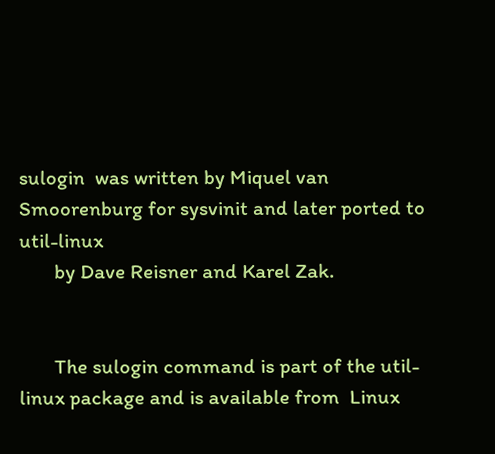sulogin  was written by Miquel van Smoorenburg for sysvinit and later ported to util-linux
       by Dave Reisner and Karel Zak.


       The sulogin command is part of the util-linux package and is available from  Linux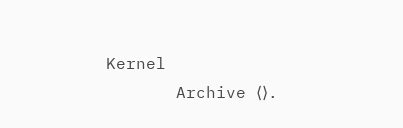Kernel
       Archive ⟨⟩.